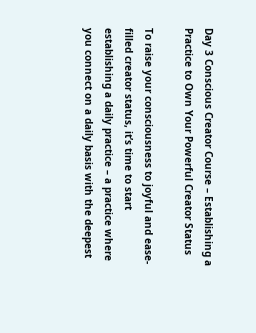Day 3 Conscious Creator Course – Establishing a Practice to Own Your Powerful Creator Status

To raise your consciousness to joyful and ease-filled creator status, it’s time to start establishing a daily practice – a practice where you connect on a daily basis with the deepest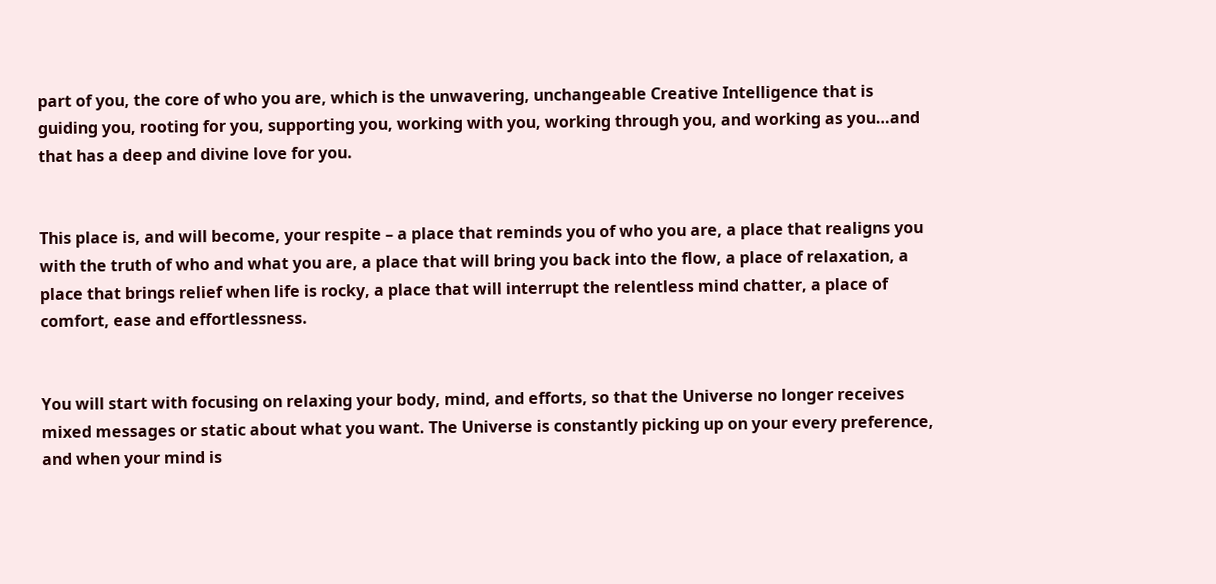part of you, the core of who you are, which is the unwavering, unchangeable Creative Intelligence that is guiding you, rooting for you, supporting you, working with you, working through you, and working as you…and that has a deep and divine love for you.


This place is, and will become, your respite – a place that reminds you of who you are, a place that realigns you with the truth of who and what you are, a place that will bring you back into the flow, a place of relaxation, a place that brings relief when life is rocky, a place that will interrupt the relentless mind chatter, a place of comfort, ease and effortlessness.


You will start with focusing on relaxing your body, mind, and efforts, so that the Universe no longer receives mixed messages or static about what you want. The Universe is constantly picking up on your every preference, and when your mind is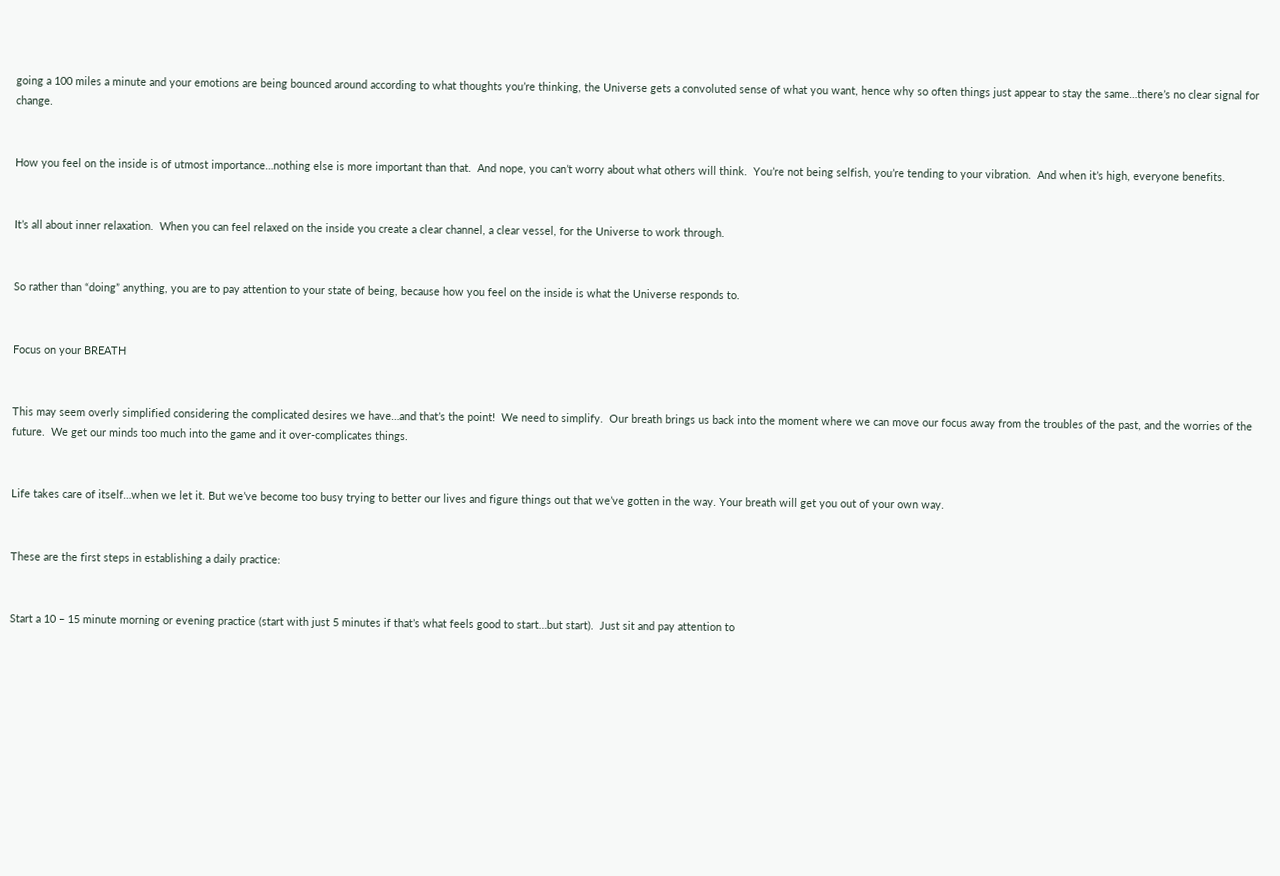going a 100 miles a minute and your emotions are being bounced around according to what thoughts you’re thinking, the Universe gets a convoluted sense of what you want, hence why so often things just appear to stay the same…there’s no clear signal for change.


How you feel on the inside is of utmost importance…nothing else is more important than that.  And nope, you can’t worry about what others will think.  You’re not being selfish, you’re tending to your vibration.  And when it’s high, everyone benefits.


It’s all about inner relaxation.  When you can feel relaxed on the inside you create a clear channel, a clear vessel, for the Universe to work through.


So rather than “doing” anything, you are to pay attention to your state of being, because how you feel on the inside is what the Universe responds to.


Focus on your BREATH


This may seem overly simplified considering the complicated desires we have…and that’s the point!  We need to simplify.  Our breath brings us back into the moment where we can move our focus away from the troubles of the past, and the worries of the future.  We get our minds too much into the game and it over-complicates things.


Life takes care of itself…when we let it. But we’ve become too busy trying to better our lives and figure things out that we’ve gotten in the way. Your breath will get you out of your own way.


These are the first steps in establishing a daily practice:


Start a 10 – 15 minute morning or evening practice (start with just 5 minutes if that’s what feels good to start…but start).  Just sit and pay attention to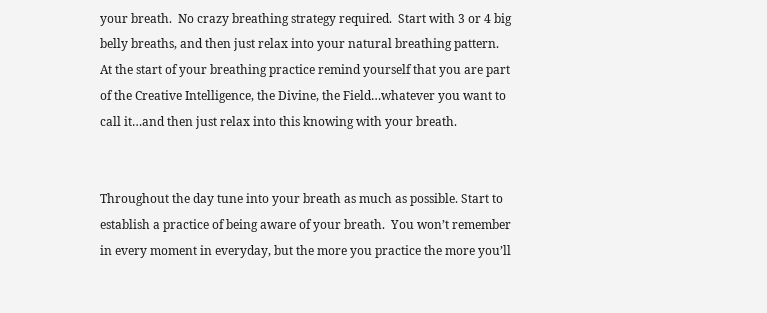your breath.  No crazy breathing strategy required.  Start with 3 or 4 big belly breaths, and then just relax into your natural breathing pattern.  At the start of your breathing practice remind yourself that you are part of the Creative Intelligence, the Divine, the Field…whatever you want to call it…and then just relax into this knowing with your breath.


Throughout the day tune into your breath as much as possible. Start to establish a practice of being aware of your breath.  You won’t remember in every moment in everyday, but the more you practice the more you’ll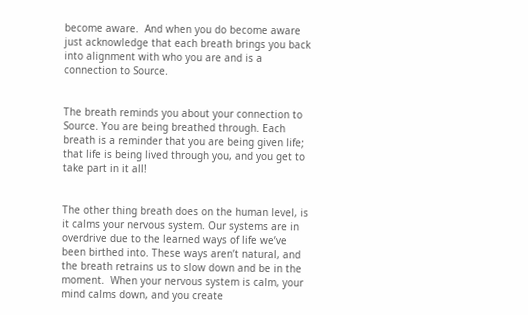become aware.  And when you do become aware just acknowledge that each breath brings you back into alignment with who you are and is a connection to Source.


The breath reminds you about your connection to Source. You are being breathed through. Each breath is a reminder that you are being given life; that life is being lived through you, and you get to take part in it all!


The other thing breath does on the human level, is it calms your nervous system. Our systems are in overdrive due to the learned ways of life we’ve been birthed into. These ways aren’t natural, and the breath retrains us to slow down and be in the moment.  When your nervous system is calm, your mind calms down, and you create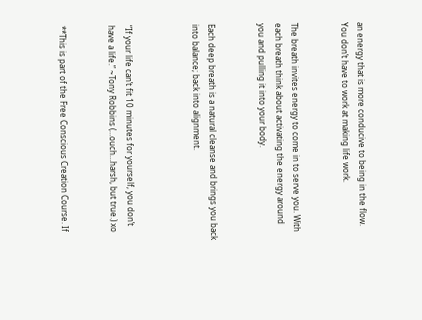an energy that is more conducive to being in the flow.  You don’t have to work at making life work.


The breath invites energy to come in to serve you. With each breath think about activating the energy around you and pulling it into your body.


Each deep breath is a natural cleanse and brings you back into balance; back into alignment.



“If your life can’t fit 10 minutes for yourself, you don’t have a life.” ~Tony Robbins (…ouch…harsh, but true.) xo


**This is part of the Free Conscious Creation Course. If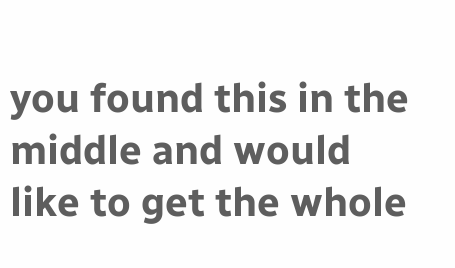you found this in the middle and would like to get the whole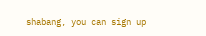shabang, you can sign up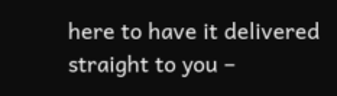here to have it delivered straight to you –